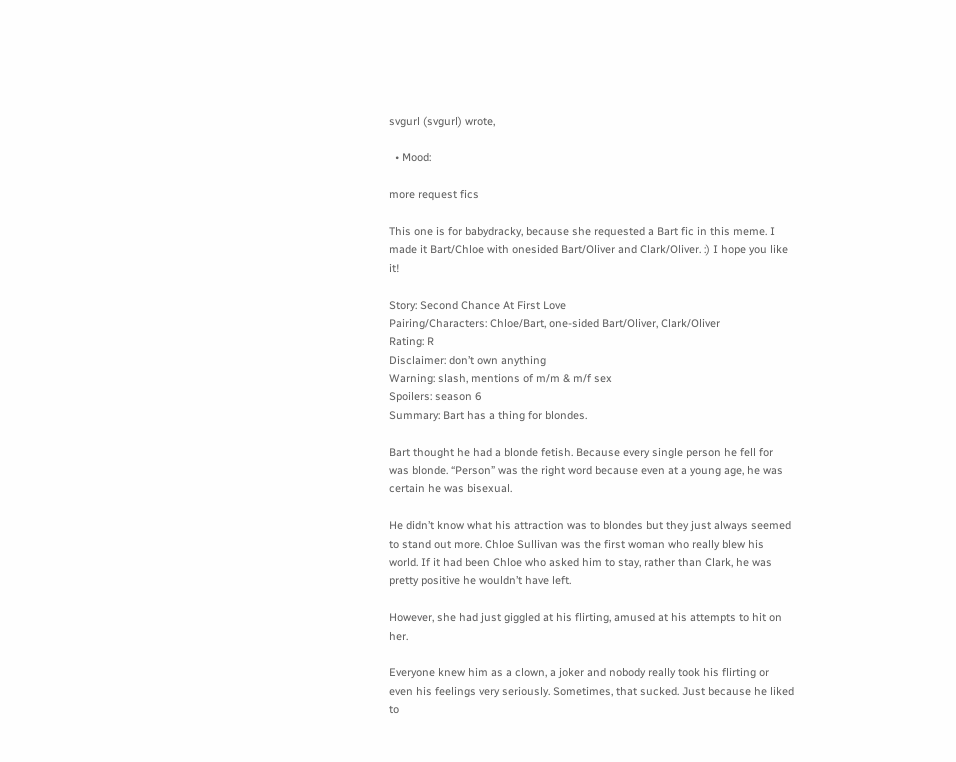svgurl (svgurl) wrote,

  • Mood:

more request fics

This one is for babydracky, because she requested a Bart fic in this meme. I made it Bart/Chloe with onesided Bart/Oliver and Clark/Oliver. :) I hope you like it!

Story: Second Chance At First Love
Pairing/Characters: Chloe/Bart, one-sided Bart/Oliver, Clark/Oliver
Rating: R
Disclaimer: don’t own anything
Warning: slash, mentions of m/m & m/f sex
Spoilers: season 6
Summary: Bart has a thing for blondes.

Bart thought he had a blonde fetish. Because every single person he fell for was blonde. “Person” was the right word because even at a young age, he was certain he was bisexual.

He didn’t know what his attraction was to blondes but they just always seemed to stand out more. Chloe Sullivan was the first woman who really blew his world. If it had been Chloe who asked him to stay, rather than Clark, he was pretty positive he wouldn’t have left.

However, she had just giggled at his flirting, amused at his attempts to hit on her.

Everyone knew him as a clown, a joker and nobody really took his flirting or even his feelings very seriously. Sometimes, that sucked. Just because he liked to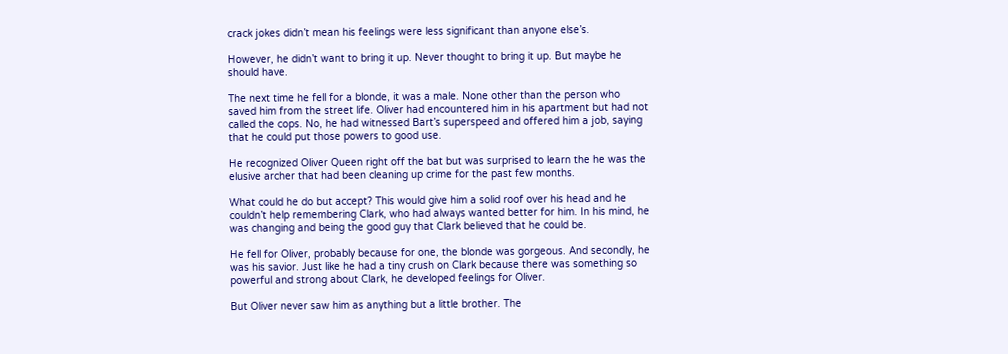crack jokes didn’t mean his feelings were less significant than anyone else’s.

However, he didn’t want to bring it up. Never thought to bring it up. But maybe he should have.

The next time he fell for a blonde, it was a male. None other than the person who saved him from the street life. Oliver had encountered him in his apartment but had not called the cops. No, he had witnessed Bart’s superspeed and offered him a job, saying that he could put those powers to good use.

He recognized Oliver Queen right off the bat but was surprised to learn the he was the elusive archer that had been cleaning up crime for the past few months.

What could he do but accept? This would give him a solid roof over his head and he couldn’t help remembering Clark, who had always wanted better for him. In his mind, he was changing and being the good guy that Clark believed that he could be.

He fell for Oliver, probably because for one, the blonde was gorgeous. And secondly, he was his savior. Just like he had a tiny crush on Clark because there was something so powerful and strong about Clark, he developed feelings for Oliver.

But Oliver never saw him as anything but a little brother. The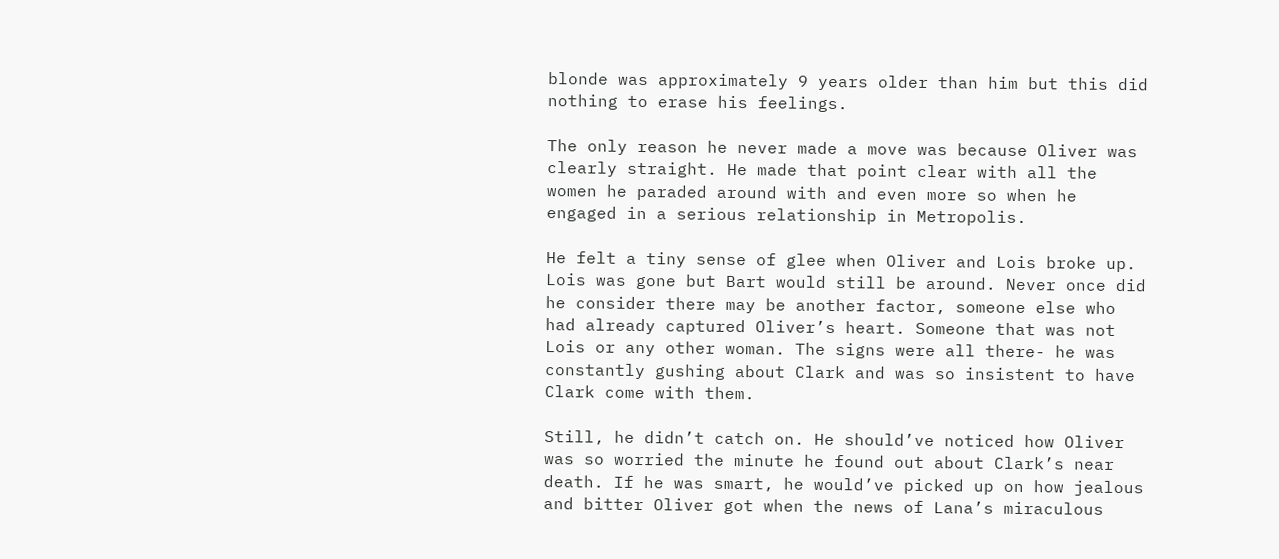blonde was approximately 9 years older than him but this did nothing to erase his feelings.

The only reason he never made a move was because Oliver was clearly straight. He made that point clear with all the women he paraded around with and even more so when he engaged in a serious relationship in Metropolis.

He felt a tiny sense of glee when Oliver and Lois broke up. Lois was gone but Bart would still be around. Never once did he consider there may be another factor, someone else who had already captured Oliver’s heart. Someone that was not Lois or any other woman. The signs were all there- he was constantly gushing about Clark and was so insistent to have Clark come with them.

Still, he didn’t catch on. He should’ve noticed how Oliver was so worried the minute he found out about Clark’s near death. If he was smart, he would’ve picked up on how jealous and bitter Oliver got when the news of Lana’s miraculous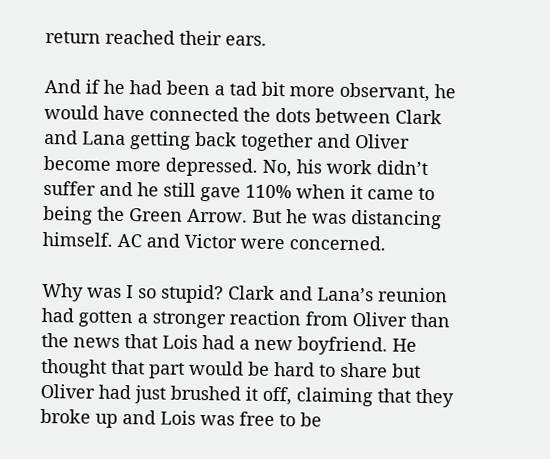return reached their ears.

And if he had been a tad bit more observant, he would have connected the dots between Clark and Lana getting back together and Oliver become more depressed. No, his work didn’t suffer and he still gave 110% when it came to being the Green Arrow. But he was distancing himself. AC and Victor were concerned.

Why was I so stupid? Clark and Lana’s reunion had gotten a stronger reaction from Oliver than the news that Lois had a new boyfriend. He thought that part would be hard to share but Oliver had just brushed it off, claiming that they broke up and Lois was free to be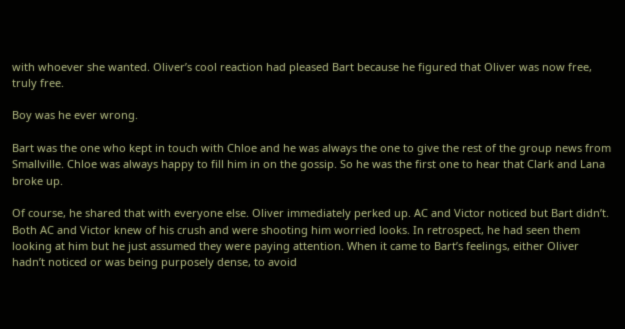with whoever she wanted. Oliver’s cool reaction had pleased Bart because he figured that Oliver was now free, truly free.

Boy was he ever wrong.

Bart was the one who kept in touch with Chloe and he was always the one to give the rest of the group news from Smallville. Chloe was always happy to fill him in on the gossip. So he was the first one to hear that Clark and Lana broke up.

Of course, he shared that with everyone else. Oliver immediately perked up. AC and Victor noticed but Bart didn’t. Both AC and Victor knew of his crush and were shooting him worried looks. In retrospect, he had seen them looking at him but he just assumed they were paying attention. When it came to Bart’s feelings, either Oliver hadn’t noticed or was being purposely dense, to avoid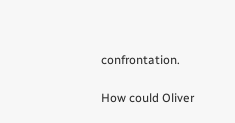confrontation.

How could Oliver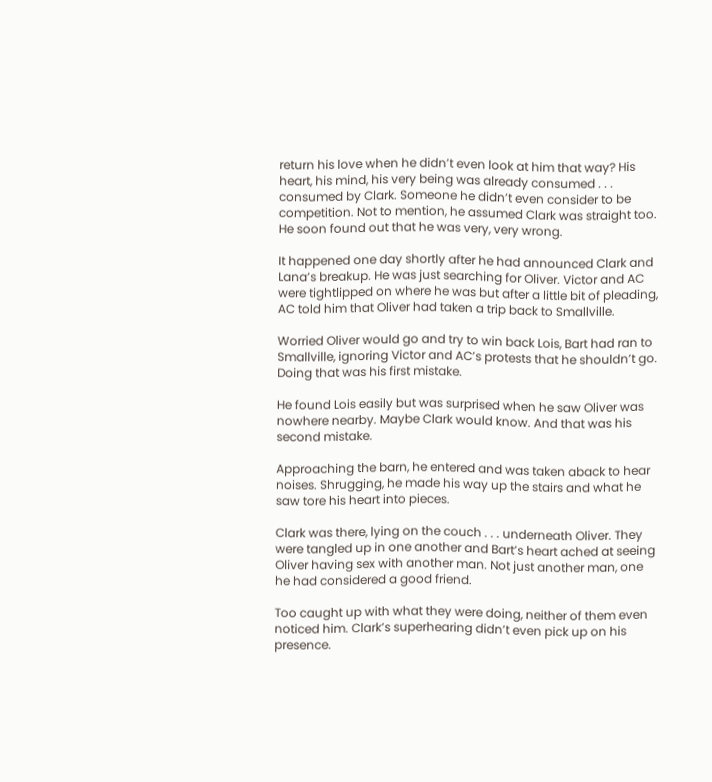return his love when he didn’t even look at him that way? His heart, his mind, his very being was already consumed . . . consumed by Clark. Someone he didn’t even consider to be competition. Not to mention, he assumed Clark was straight too. He soon found out that he was very, very wrong.

It happened one day shortly after he had announced Clark and Lana’s breakup. He was just searching for Oliver. Victor and AC were tightlipped on where he was but after a little bit of pleading, AC told him that Oliver had taken a trip back to Smallville.

Worried Oliver would go and try to win back Lois, Bart had ran to Smallville, ignoring Victor and AC’s protests that he shouldn’t go. Doing that was his first mistake.

He found Lois easily but was surprised when he saw Oliver was nowhere nearby. Maybe Clark would know. And that was his second mistake.

Approaching the barn, he entered and was taken aback to hear noises. Shrugging, he made his way up the stairs and what he saw tore his heart into pieces.

Clark was there, lying on the couch . . . underneath Oliver. They were tangled up in one another and Bart’s heart ached at seeing Oliver having sex with another man. Not just another man, one he had considered a good friend.

Too caught up with what they were doing, neither of them even noticed him. Clark’s superhearing didn’t even pick up on his presence.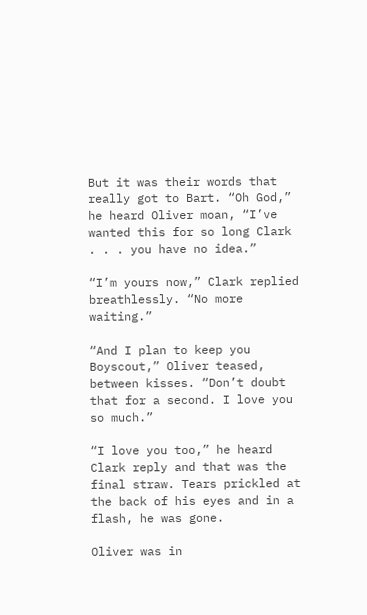But it was their words that really got to Bart. “Oh God,” he heard Oliver moan, “I’ve wanted this for so long Clark . . . you have no idea.”

“I’m yours now,” Clark replied breathlessly. “No more waiting.”

“And I plan to keep you Boyscout,” Oliver teased, between kisses. “Don’t doubt that for a second. I love you so much.”

“I love you too,” he heard Clark reply and that was the final straw. Tears prickled at the back of his eyes and in a flash, he was gone.

Oliver was in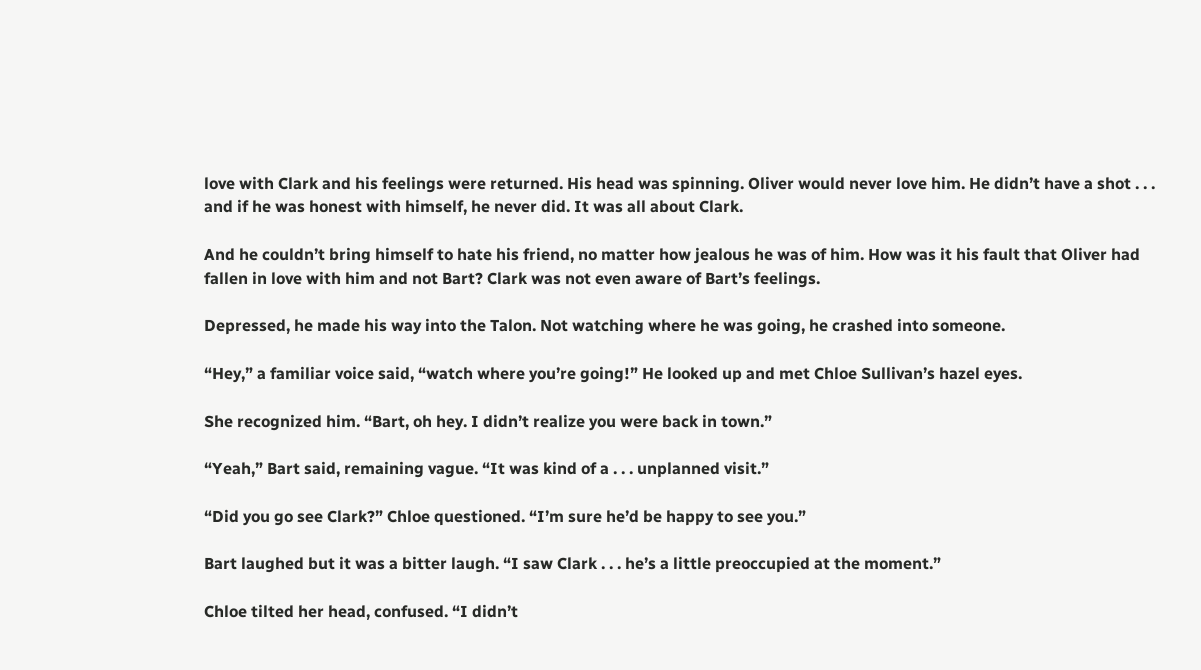love with Clark and his feelings were returned. His head was spinning. Oliver would never love him. He didn’t have a shot . . . and if he was honest with himself, he never did. It was all about Clark.

And he couldn’t bring himself to hate his friend, no matter how jealous he was of him. How was it his fault that Oliver had fallen in love with him and not Bart? Clark was not even aware of Bart’s feelings.

Depressed, he made his way into the Talon. Not watching where he was going, he crashed into someone.

“Hey,” a familiar voice said, “watch where you’re going!” He looked up and met Chloe Sullivan’s hazel eyes.

She recognized him. “Bart, oh hey. I didn’t realize you were back in town.”

“Yeah,” Bart said, remaining vague. “It was kind of a . . . unplanned visit.”

“Did you go see Clark?” Chloe questioned. “I’m sure he’d be happy to see you.”

Bart laughed but it was a bitter laugh. “I saw Clark . . . he’s a little preoccupied at the moment.”

Chloe tilted her head, confused. “I didn’t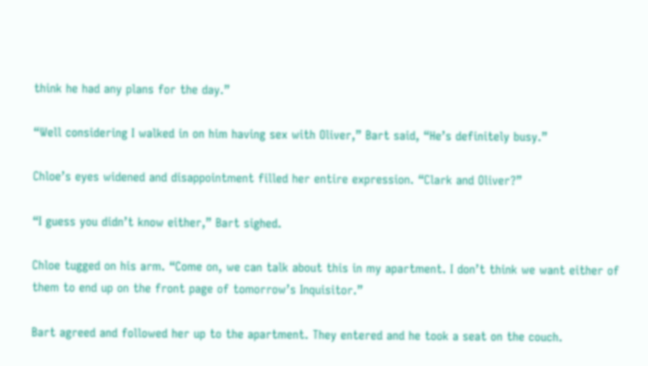think he had any plans for the day.”

“Well considering I walked in on him having sex with Oliver,” Bart said, “He’s definitely busy.”

Chloe’s eyes widened and disappointment filled her entire expression. “Clark and Oliver?”

“I guess you didn’t know either,” Bart sighed.

Chloe tugged on his arm. “Come on, we can talk about this in my apartment. I don’t think we want either of them to end up on the front page of tomorrow’s Inquisitor.”

Bart agreed and followed her up to the apartment. They entered and he took a seat on the couch.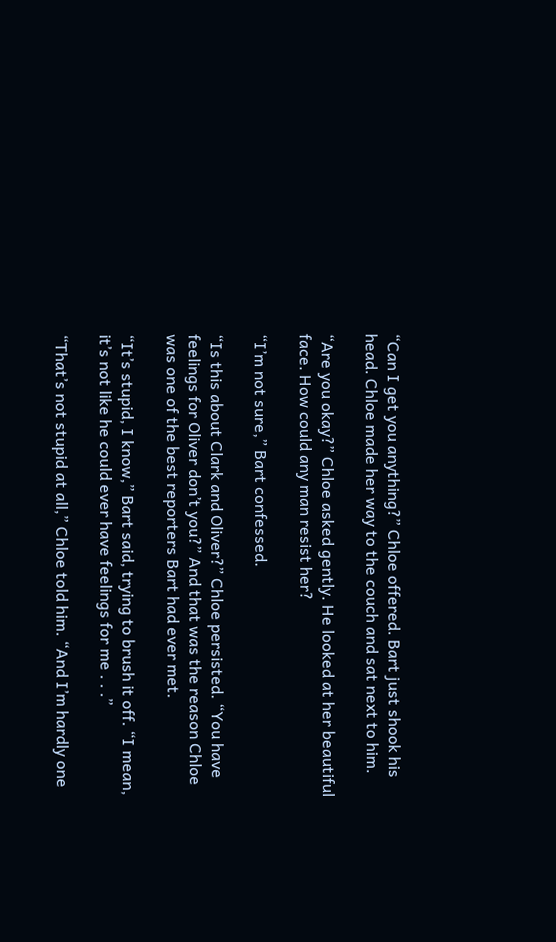“Can I get you anything?” Chloe offered. Bart just shook his head. Chloe made her way to the couch and sat next to him.

“Are you okay?” Chloe asked gently. He looked at her beautiful face. How could any man resist her?

“I’m not sure,” Bart confessed.

“Is this about Clark and Oliver?” Chloe persisted. “You have feelings for Oliver don’t you?” And that was the reason Chloe was one of the best reporters Bart had ever met.

“It’s stupid, I know,” Bart said, trying to brush it off. “I mean, it’s not like he could ever have feelings for me . . .”

“That’s not stupid at all,” Chloe told him. “And I’m hardly one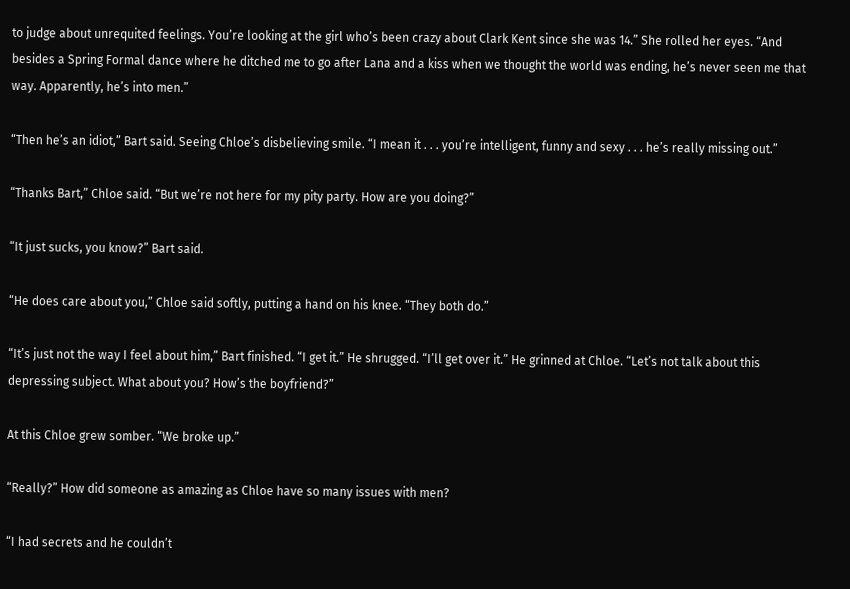to judge about unrequited feelings. You’re looking at the girl who’s been crazy about Clark Kent since she was 14.” She rolled her eyes. “And besides a Spring Formal dance where he ditched me to go after Lana and a kiss when we thought the world was ending, he’s never seen me that way. Apparently, he’s into men.”

“Then he’s an idiot,” Bart said. Seeing Chloe’s disbelieving smile. “I mean it . . . you’re intelligent, funny and sexy . . . he’s really missing out.”

“Thanks Bart,” Chloe said. “But we’re not here for my pity party. How are you doing?”

“It just sucks, you know?” Bart said.

“He does care about you,” Chloe said softly, putting a hand on his knee. “They both do.”

“It’s just not the way I feel about him,” Bart finished. “I get it.” He shrugged. “I’ll get over it.” He grinned at Chloe. “Let’s not talk about this depressing subject. What about you? How’s the boyfriend?”

At this Chloe grew somber. “We broke up.”

“Really?” How did someone as amazing as Chloe have so many issues with men?

“I had secrets and he couldn’t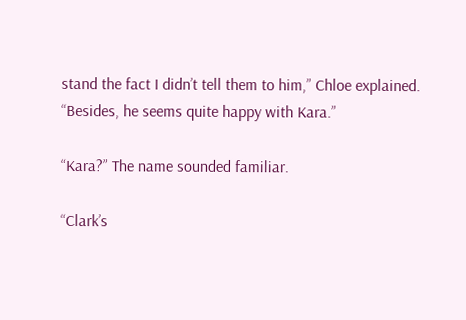stand the fact I didn’t tell them to him,” Chloe explained. “Besides, he seems quite happy with Kara.”

“Kara?” The name sounded familiar.

“Clark’s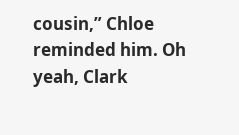cousin,” Chloe reminded him. Oh yeah, Clark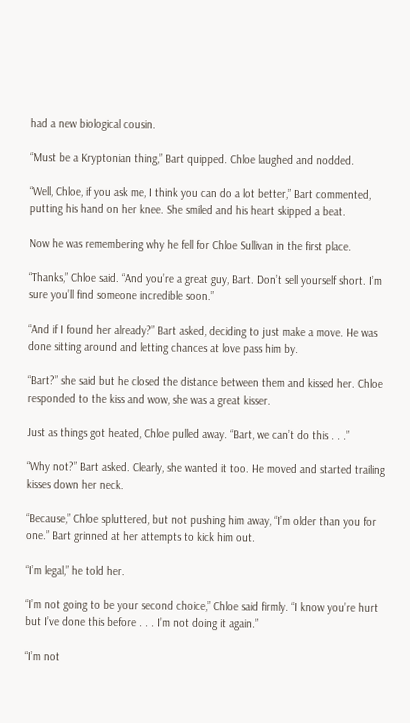had a new biological cousin.

“Must be a Kryptonian thing,” Bart quipped. Chloe laughed and nodded.

“Well, Chloe, if you ask me, I think you can do a lot better,” Bart commented, putting his hand on her knee. She smiled and his heart skipped a beat.

Now he was remembering why he fell for Chloe Sullivan in the first place.

“Thanks,” Chloe said. “And you’re a great guy, Bart. Don’t sell yourself short. I’m sure you’ll find someone incredible soon.”

“And if I found her already?” Bart asked, deciding to just make a move. He was done sitting around and letting chances at love pass him by.

“Bart?” she said but he closed the distance between them and kissed her. Chloe responded to the kiss and wow, she was a great kisser.

Just as things got heated, Chloe pulled away. “Bart, we can’t do this . . .”

“Why not?” Bart asked. Clearly, she wanted it too. He moved and started trailing kisses down her neck.

“Because,” Chloe spluttered, but not pushing him away, “I’m older than you for one.” Bart grinned at her attempts to kick him out.

“I’m legal,” he told her.

“I’m not going to be your second choice,” Chloe said firmly. “I know you’re hurt but I’ve done this before . . . I’m not doing it again.”

“I’m not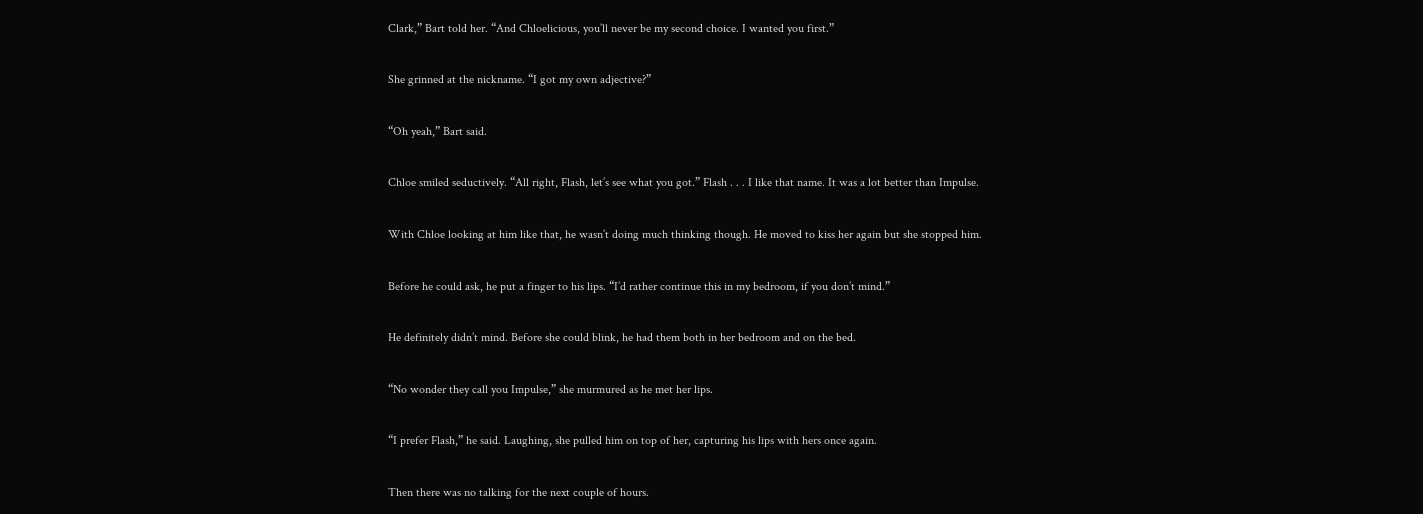Clark,” Bart told her. “And Chloelicious, you’ll never be my second choice. I wanted you first.”

She grinned at the nickname. “I got my own adjective?”

“Oh yeah,” Bart said.

Chloe smiled seductively. “All right, Flash, let’s see what you got.” Flash . . . I like that name. It was a lot better than Impulse.

With Chloe looking at him like that, he wasn’t doing much thinking though. He moved to kiss her again but she stopped him.

Before he could ask, he put a finger to his lips. “I’d rather continue this in my bedroom, if you don’t mind.”

He definitely didn’t mind. Before she could blink, he had them both in her bedroom and on the bed.

“No wonder they call you Impulse,” she murmured as he met her lips.

“I prefer Flash,” he said. Laughing, she pulled him on top of her, capturing his lips with hers once again.

Then there was no talking for the next couple of hours.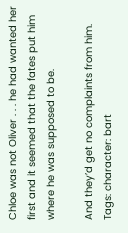Chloe was not Oliver . . . he had wanted her first and it seemed that the fates put him where he was supposed to be.

And they’d get no complaints from him.
Tags: character: bart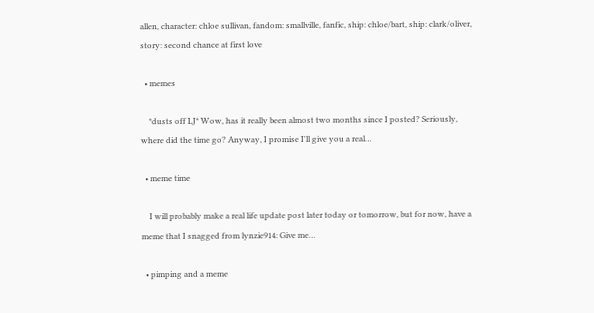allen, character: chloe sullivan, fandom: smallville, fanfic, ship: chloe/bart, ship: clark/oliver, story: second chance at first love

  • memes

    *dusts off LJ* Wow, has it really been almost two months since I posted? Seriously, where did the time go? Anyway, I promise I'll give you a real…

  • meme time

    I will probably make a real life update post later today or tomorrow, but for now, have a meme that I snagged from lynzie914: Give me…

  • pimping and a meme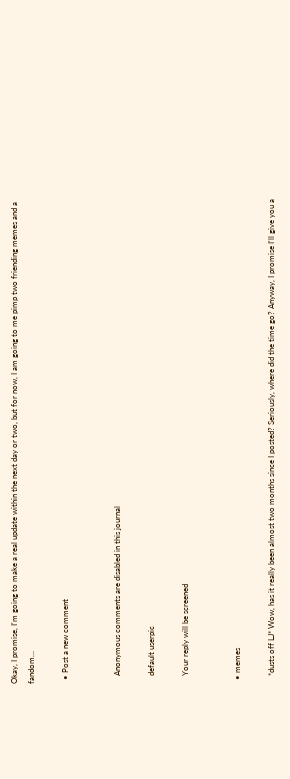Okay, I promise, I'm going to make a real update within the next day or two, but for now, I am going to me pimp two friending memes and a fandom…

  • Post a new comment


    Anonymous comments are disabled in this journal

    default userpic

    Your reply will be screened


  • memes

    *dusts off LJ* Wow, has it really been almost two months since I posted? Seriously, where did the time go? Anyway, I promise I'll give you a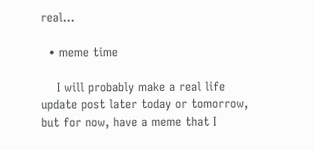real…

  • meme time

    I will probably make a real life update post later today or tomorrow, but for now, have a meme that I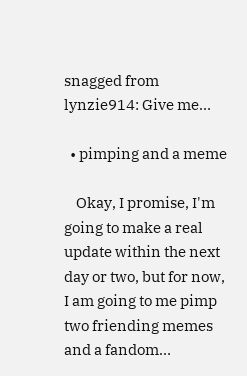snagged from lynzie914: Give me…

  • pimping and a meme

    Okay, I promise, I'm going to make a real update within the next day or two, but for now, I am going to me pimp two friending memes and a fandom…